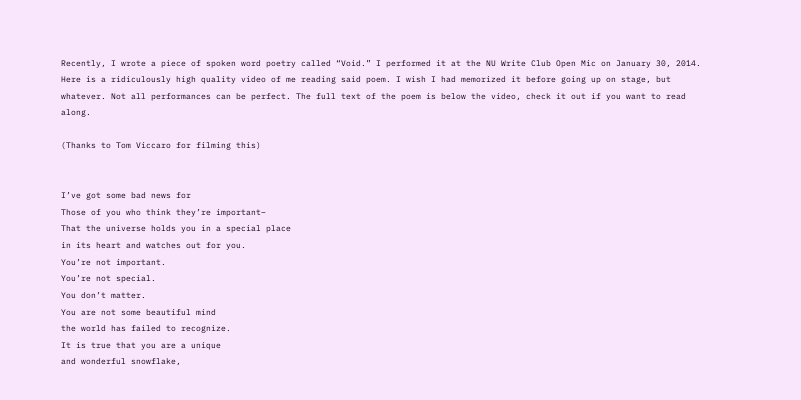Recently, I wrote a piece of spoken word poetry called “Void.” I performed it at the NU Write Club Open Mic on January 30, 2014. Here is a ridiculously high quality video of me reading said poem. I wish I had memorized it before going up on stage, but whatever. Not all performances can be perfect. The full text of the poem is below the video, check it out if you want to read along.

(Thanks to Tom Viccaro for filming this)


I’ve got some bad news for
Those of you who think they’re important–
That the universe holds you in a special place
in its heart and watches out for you.
You’re not important.
You’re not special.
You don’t matter.
You are not some beautiful mind
the world has failed to recognize.
It is true that you are a unique
and wonderful snowflake,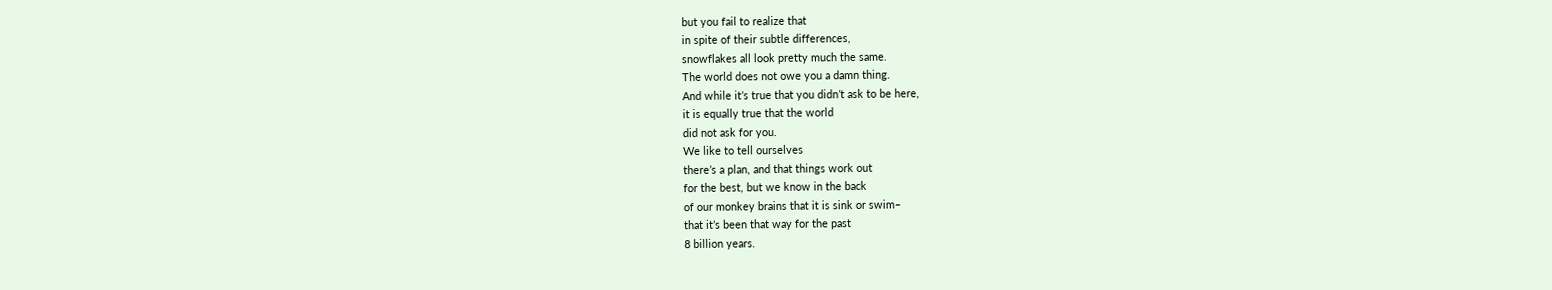but you fail to realize that
in spite of their subtle differences,
snowflakes all look pretty much the same.
The world does not owe you a damn thing.
And while it’s true that you didn’t ask to be here,
it is equally true that the world
did not ask for you.
We like to tell ourselves
there’s a plan, and that things work out
for the best, but we know in the back
of our monkey brains that it is sink or swim–
that it’s been that way for the past
8 billion years.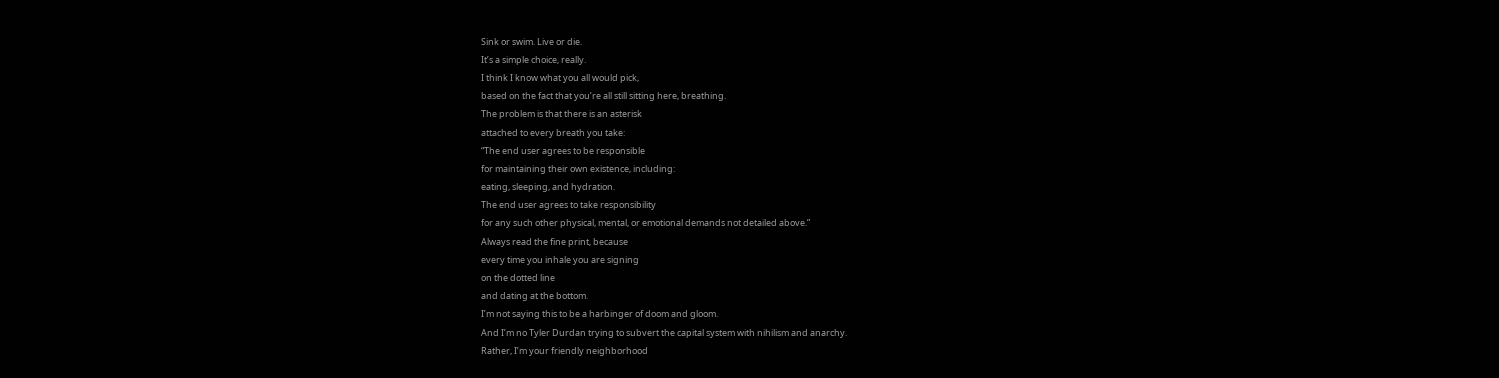Sink or swim. Live or die.
It’s a simple choice, really.
I think I know what you all would pick,
based on the fact that you’re all still sitting here, breathing.
The problem is that there is an asterisk
attached to every breath you take:
“The end user agrees to be responsible
for maintaining their own existence, including:
eating, sleeping, and hydration.
The end user agrees to take responsibility
for any such other physical, mental, or emotional demands not detailed above.”
Always read the fine print, because
every time you inhale you are signing
on the dotted line
and dating at the bottom.
I’m not saying this to be a harbinger of doom and gloom.
And I’m no Tyler Durdan trying to subvert the capital system with nihilism and anarchy.
Rather, I’m your friendly neighborhood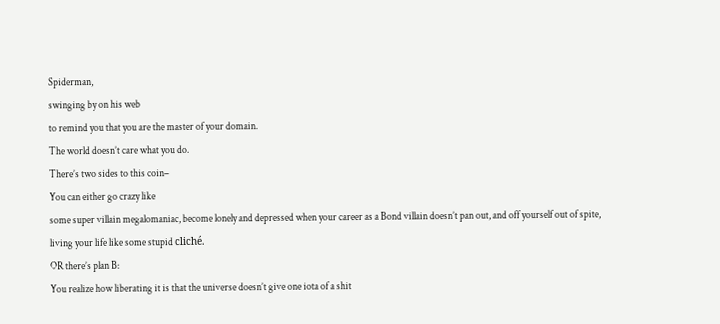Spiderman,
swinging by on his web
to remind you that you are the master of your domain.
The world doesn’t care what you do.
There’s two sides to this coin–
You can either go crazy like
some super villain megalomaniac, become lonely and depressed when your career as a Bond villain doesn’t pan out, and off yourself out of spite, living your life like some stupid cliché.
OR there’s plan B:
You realize how liberating it is that the universe doesn’t give one iota of a shit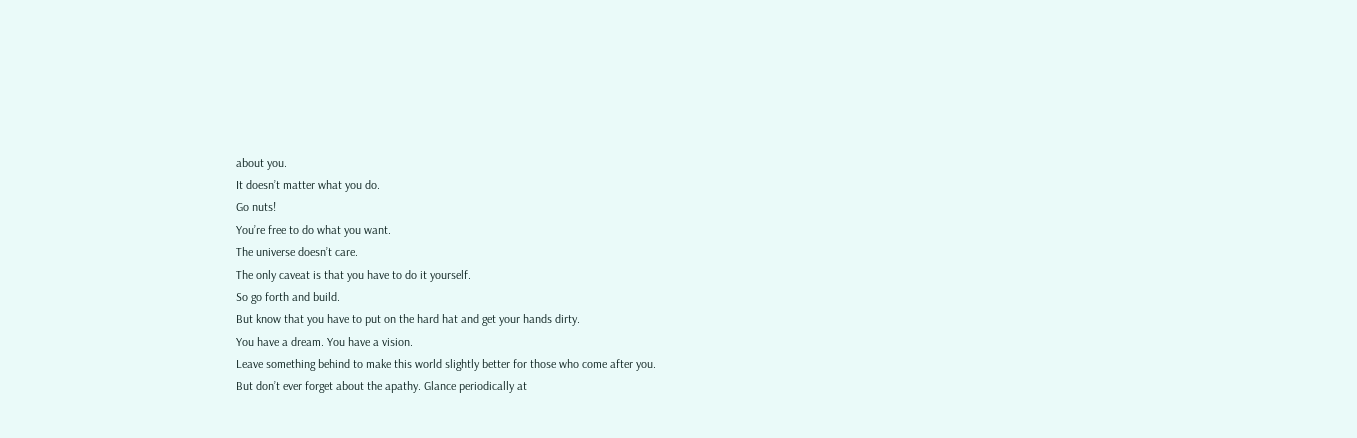about you.
It doesn’t matter what you do.
Go nuts!
You’re free to do what you want.
The universe doesn’t care.
The only caveat is that you have to do it yourself.
So go forth and build.
But know that you have to put on the hard hat and get your hands dirty.
You have a dream. You have a vision.
Leave something behind to make this world slightly better for those who come after you.
But don’t ever forget about the apathy. Glance periodically at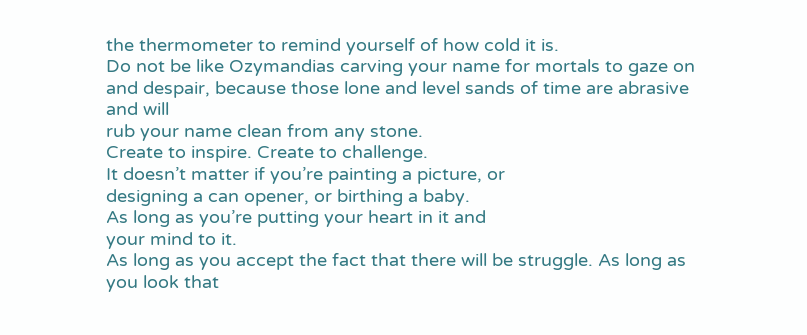the thermometer to remind yourself of how cold it is.
Do not be like Ozymandias carving your name for mortals to gaze on and despair, because those lone and level sands of time are abrasive and will
rub your name clean from any stone.
Create to inspire. Create to challenge.
It doesn’t matter if you’re painting a picture, or
designing a can opener, or birthing a baby.
As long as you’re putting your heart in it and
your mind to it.
As long as you accept the fact that there will be struggle. As long as you look that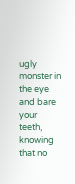ugly monster in the eye and bare your teeth, knowing that no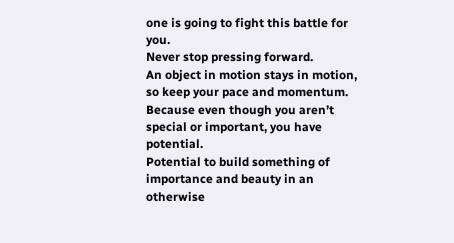one is going to fight this battle for you.
Never stop pressing forward.
An object in motion stays in motion, so keep your pace and momentum.
Because even though you aren’t special or important, you have potential.
Potential to build something of importance and beauty in an otherwise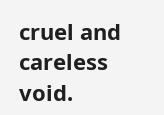cruel and careless void.